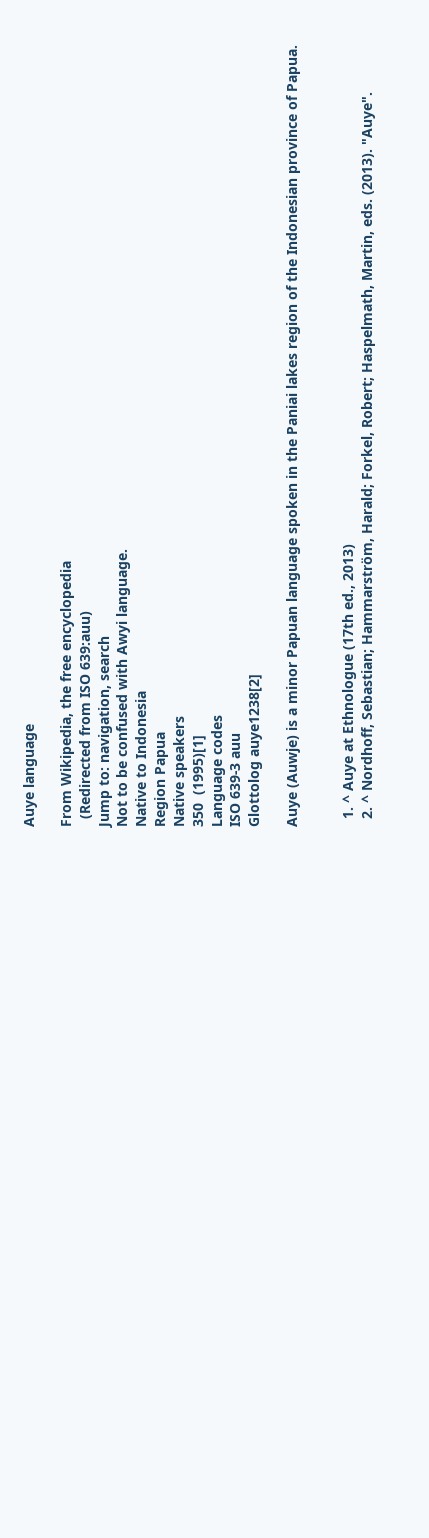Auye language

From Wikipedia, the free encyclopedia
  (Redirected from ISO 639:auu)
Jump to: navigation, search
Not to be confused with Awyi language.
Native to Indonesia
Region Papua
Native speakers
350  (1995)[1]
Language codes
ISO 639-3 auu
Glottolog auye1238[2]

Auye (Auwje) is a minor Papuan language spoken in the Paniai lakes region of the Indonesian province of Papua.


  1. ^ Auye at Ethnologue (17th ed., 2013)
  2. ^ Nordhoff, Sebastian; Hammarström, Harald; Forkel, Robert; Haspelmath, Martin, eds. (2013). "Auye".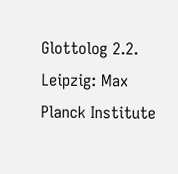Glottolog 2.2. Leipzig: Max Planck Institute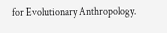for Evolutionary Anthropology.